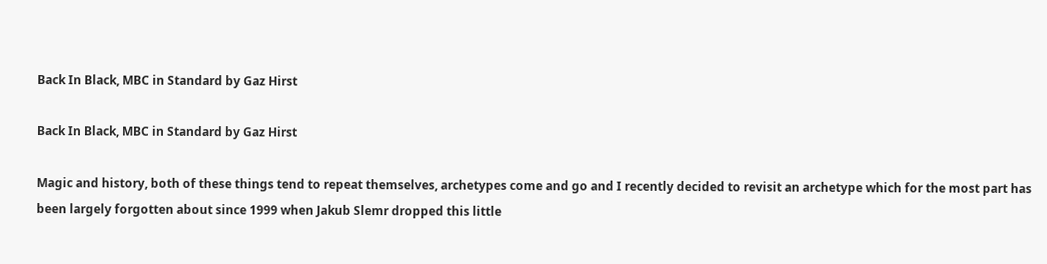Back In Black, MBC in Standard by Gaz Hirst

Back In Black, MBC in Standard by Gaz Hirst

Magic and history, both of these things tend to repeat themselves, archetypes come and go and I recently decided to revisit an archetype which for the most part has been largely forgotten about since 1999 when Jakub Slemr dropped this little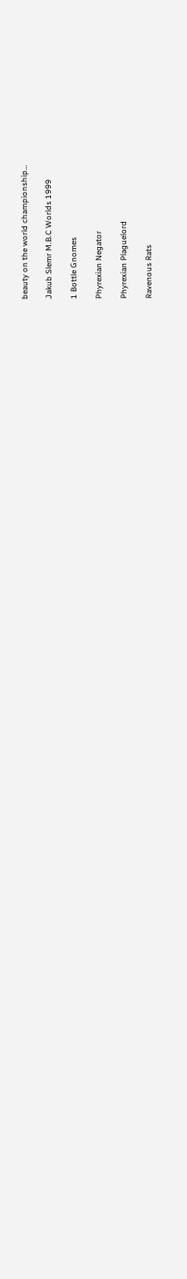beauty on the world championship…

Jakub Slemr M.B.C Worlds 1999

1 Bottle Gnomes

Phyrexian Negator

Phyrexian Plaguelord

Ravenous Rats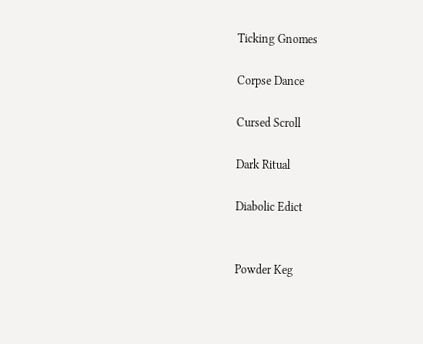Ticking Gnomes

Corpse Dance

Cursed Scroll

Dark Ritual

Diabolic Edict


Powder Keg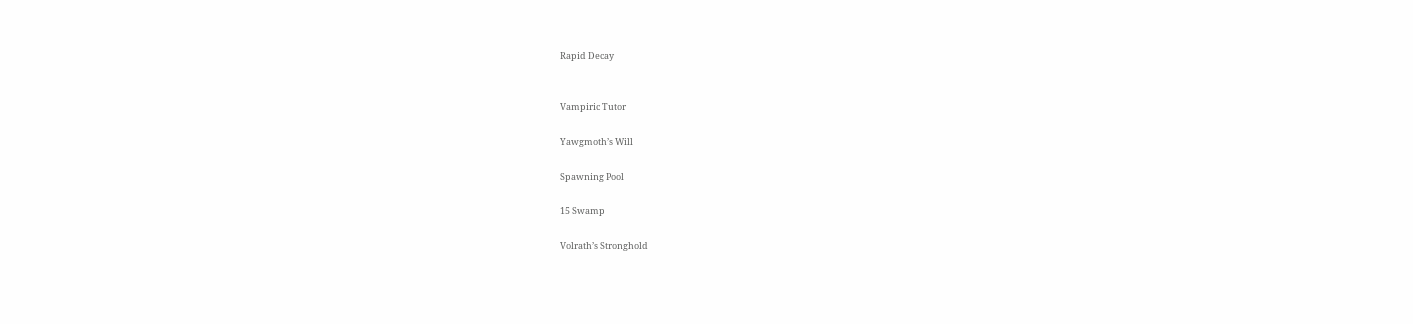Rapid Decay


Vampiric Tutor

Yawgmoth’s Will

Spawning Pool

15 Swamp

Volrath’s Stronghold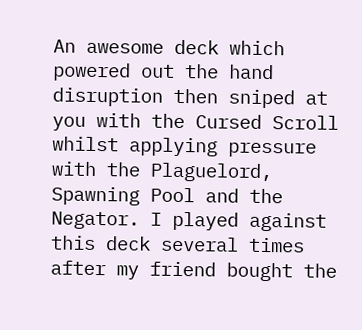An awesome deck which powered out the hand disruption then sniped at you with the Cursed Scroll whilst applying pressure with the Plaguelord, Spawning Pool and the Negator. I played against this deck several times after my friend bought the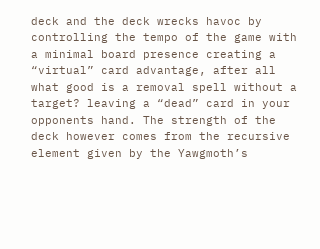deck and the deck wrecks havoc by controlling the tempo of the game with a minimal board presence creating a “virtual” card advantage, after all what good is a removal spell without a target? leaving a “dead” card in your opponents hand. The strength of the deck however comes from the recursive element given by the Yawgmoth’s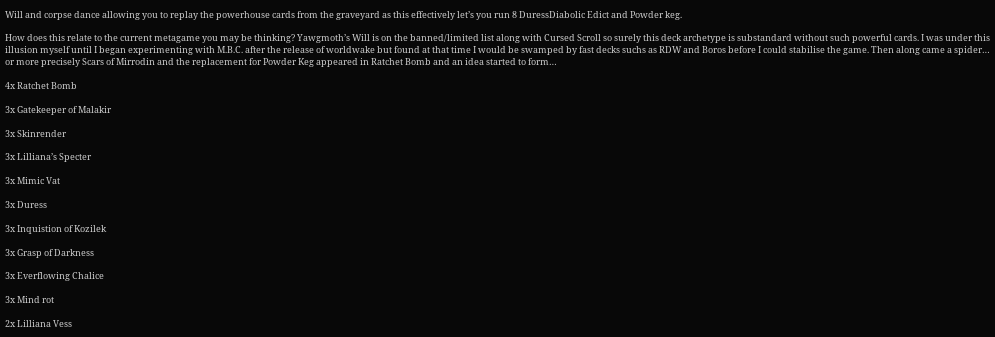Will and corpse dance allowing you to replay the powerhouse cards from the graveyard as this effectively let’s you run 8 DuressDiabolic Edict and Powder keg.

How does this relate to the current metagame you may be thinking? Yawgmoth’s Will is on the banned/limited list along with Cursed Scroll so surely this deck archetype is substandard without such powerful cards. I was under this illusion myself until I began experimenting with M.B.C. after the release of worldwake but found at that time I would be swamped by fast decks suchs as RDW and Boros before I could stabilise the game. Then along came a spider… or more precisely Scars of Mirrodin and the replacement for Powder Keg appeared in Ratchet Bomb and an idea started to form…

4x Ratchet Bomb

3x Gatekeeper of Malakir

3x Skinrender

3x Lilliana’s Specter

3x Mimic Vat

3x Duress

3x Inquistion of Kozilek

3x Grasp of Darkness

3x Everflowing Chalice

3x Mind rot

2x Lilliana Vess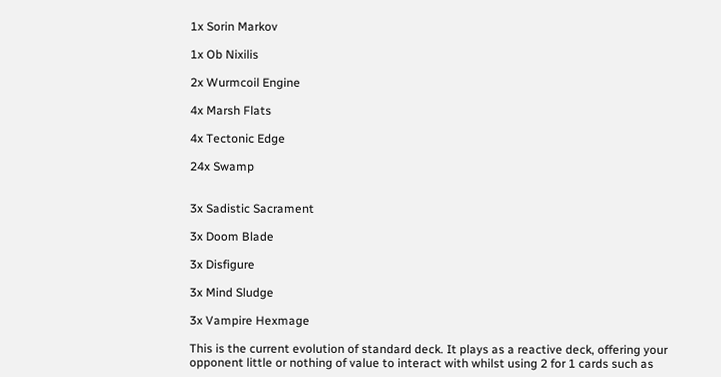1x Sorin Markov

1x Ob Nixilis

2x Wurmcoil Engine

4x Marsh Flats

4x Tectonic Edge

24x Swamp


3x Sadistic Sacrament

3x Doom Blade

3x Disfigure

3x Mind Sludge

3x Vampire Hexmage

This is the current evolution of standard deck. It plays as a reactive deck, offering your opponent little or nothing of value to interact with whilst using 2 for 1 cards such as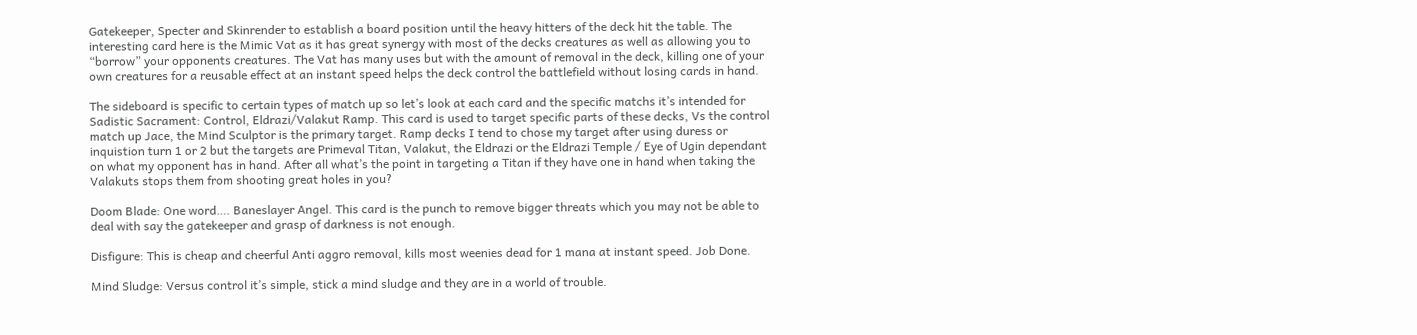Gatekeeper, Specter and Skinrender to establish a board position until the heavy hitters of the deck hit the table. The interesting card here is the Mimic Vat as it has great synergy with most of the decks creatures as well as allowing you to “borrow” your opponents creatures. The Vat has many uses but with the amount of removal in the deck, killing one of your own creatures for a reusable effect at an instant speed helps the deck control the battlefield without losing cards in hand.

The sideboard is specific to certain types of match up so let’s look at each card and the specific matchs it’s intended for Sadistic Sacrament: Control, Eldrazi/Valakut Ramp. This card is used to target specific parts of these decks, Vs the control match up Jace, the Mind Sculptor is the primary target. Ramp decks I tend to chose my target after using duress or inquistion turn 1 or 2 but the targets are Primeval Titan, Valakut, the Eldrazi or the Eldrazi Temple / Eye of Ugin dependant on what my opponent has in hand. After all what’s the point in targeting a Titan if they have one in hand when taking the Valakuts stops them from shooting great holes in you?

Doom Blade: One word…. Baneslayer Angel. This card is the punch to remove bigger threats which you may not be able to deal with say the gatekeeper and grasp of darkness is not enough.

Disfigure: This is cheap and cheerful Anti aggro removal, kills most weenies dead for 1 mana at instant speed. Job Done.

Mind Sludge: Versus control it’s simple, stick a mind sludge and they are in a world of trouble.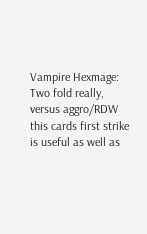Vampire Hexmage: Two fold really, versus aggro/RDW this cards first strike is useful as well as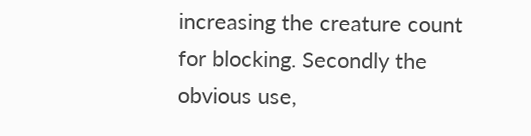increasing the creature count for blocking. Secondly the obvious use,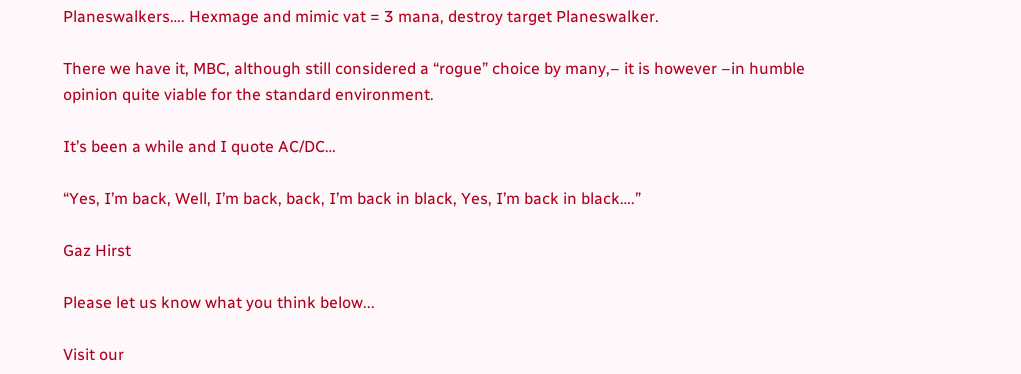Planeswalkers…. Hexmage and mimic vat = 3 mana, destroy target Planeswalker.

There we have it, MBC, although still considered a “rogue” choice by many,– it is however –in humble opinion quite viable for the standard environment.

It’s been a while and I quote AC/DC…

“Yes, I’m back, Well, I’m back, back, I’m back in black, Yes, I’m back in black….”

Gaz Hirst

Please let us know what you think below...

Visit our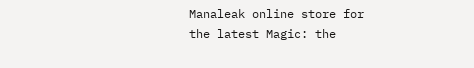Manaleak online store for the latest Magic: the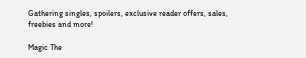Gathering singles, spoilers, exclusive reader offers, sales, freebies and more!

Magic The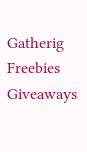Gatherig Freebies Giveaways